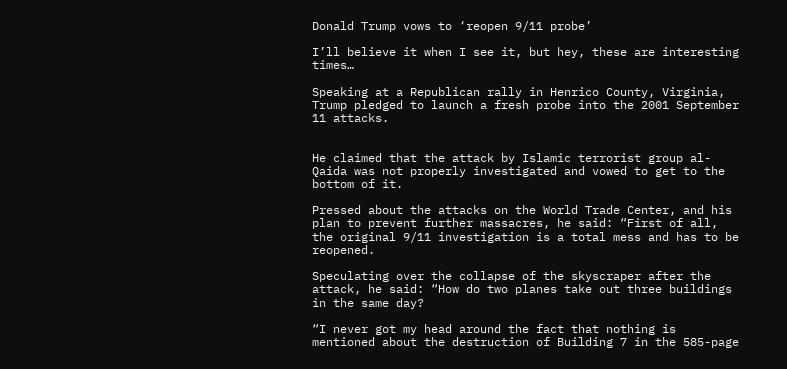Donald Trump vows to ‘reopen 9/11 probe’

I’ll believe it when I see it, but hey, these are interesting times…

Speaking at a Republican rally in Henrico County, Virginia, Trump pledged to launch a fresh probe into the 2001 September 11 attacks.


He claimed that the attack by Islamic terrorist group al-Qaida was not properly investigated and vowed to get to the bottom of it.

Pressed about the attacks on the World Trade Center, and his plan to prevent further massacres, he said: “First of all, the original 9/11 investigation is a total mess and has to be reopened.

Speculating over the collapse of the skyscraper after the attack, he said: “How do two planes take out three buildings in the same day?

“I never got my head around the fact that nothing is mentioned about the destruction of Building 7 in the 585-page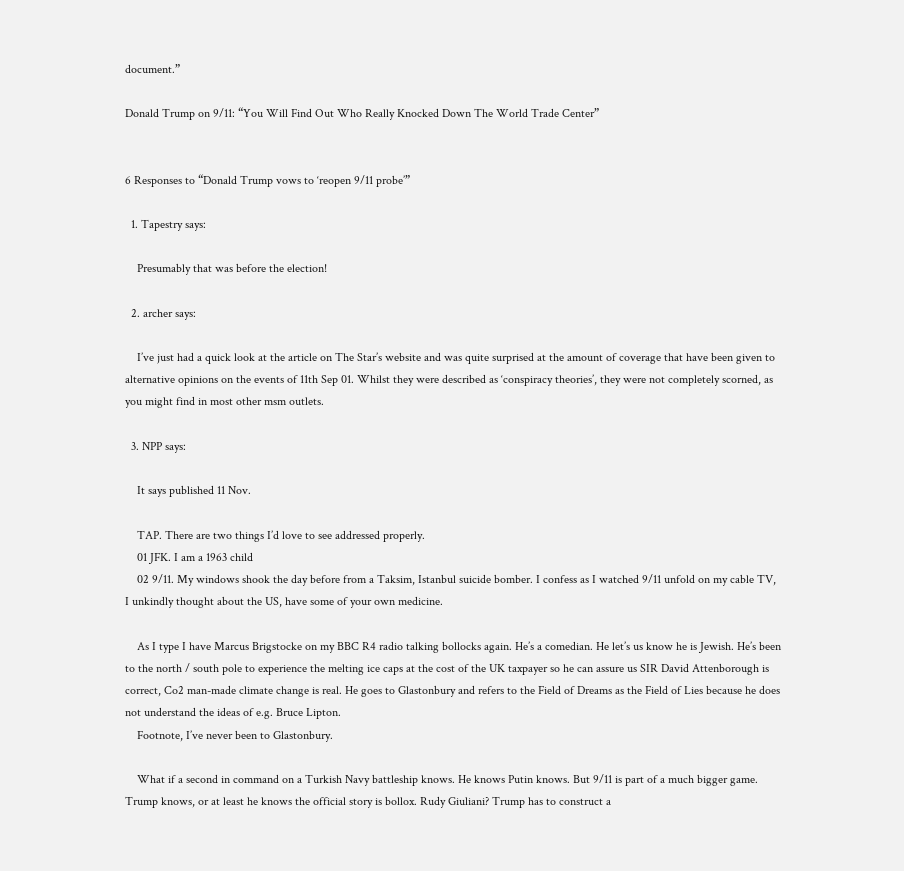document.”

Donald Trump on 9/11: “You Will Find Out Who Really Knocked Down The World Trade Center”


6 Responses to “Donald Trump vows to ‘reopen 9/11 probe’”

  1. Tapestry says:

    Presumably that was before the election!

  2. archer says:

    I’ve just had a quick look at the article on The Star’s website and was quite surprised at the amount of coverage that have been given to alternative opinions on the events of 11th Sep 01. Whilst they were described as ‘conspiracy theories’, they were not completely scorned, as you might find in most other msm outlets.

  3. NPP says:

    It says published 11 Nov.

    TAP. There are two things I’d love to see addressed properly.
    01 JFK. I am a 1963 child
    02 9/11. My windows shook the day before from a Taksim, Istanbul suicide bomber. I confess as I watched 9/11 unfold on my cable TV, I unkindly thought about the US, have some of your own medicine.

    As I type I have Marcus Brigstocke on my BBC R4 radio talking bollocks again. He’s a comedian. He let’s us know he is Jewish. He’s been to the north / south pole to experience the melting ice caps at the cost of the UK taxpayer so he can assure us SIR David Attenborough is correct, Co2 man-made climate change is real. He goes to Glastonbury and refers to the Field of Dreams as the Field of Lies because he does not understand the ideas of e.g. Bruce Lipton.
    Footnote, I’ve never been to Glastonbury.

    What if a second in command on a Turkish Navy battleship knows. He knows Putin knows. But 9/11 is part of a much bigger game. Trump knows, or at least he knows the official story is bollox. Rudy Giuliani? Trump has to construct a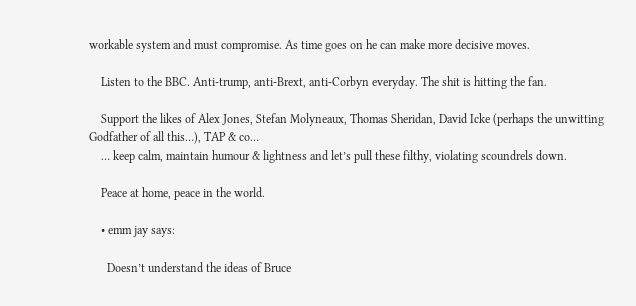workable system and must compromise. As time goes on he can make more decisive moves.

    Listen to the BBC. Anti-trump, anti-Brext, anti-Corbyn everyday. The shit is hitting the fan.

    Support the likes of Alex Jones, Stefan Molyneaux, Thomas Sheridan, David Icke (perhaps the unwitting Godfather of all this…), TAP & co…
    … keep calm, maintain humour & lightness and let’s pull these filthy, violating scoundrels down.

    Peace at home, peace in the world.

    • emm jay says:

      Doesn’t understand the ideas of Bruce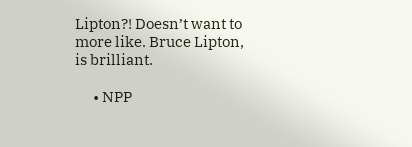Lipton?! Doesn’t want to more like. Bruce Lipton, is brilliant.

      • NPP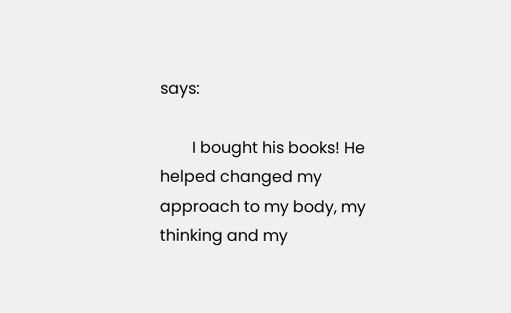says:

        I bought his books! He helped changed my approach to my body, my thinking and my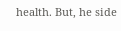health. But, he side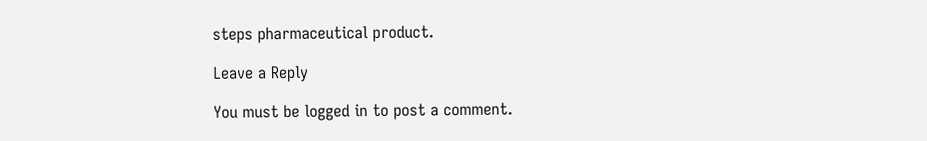steps pharmaceutical product.

Leave a Reply

You must be logged in to post a comment.